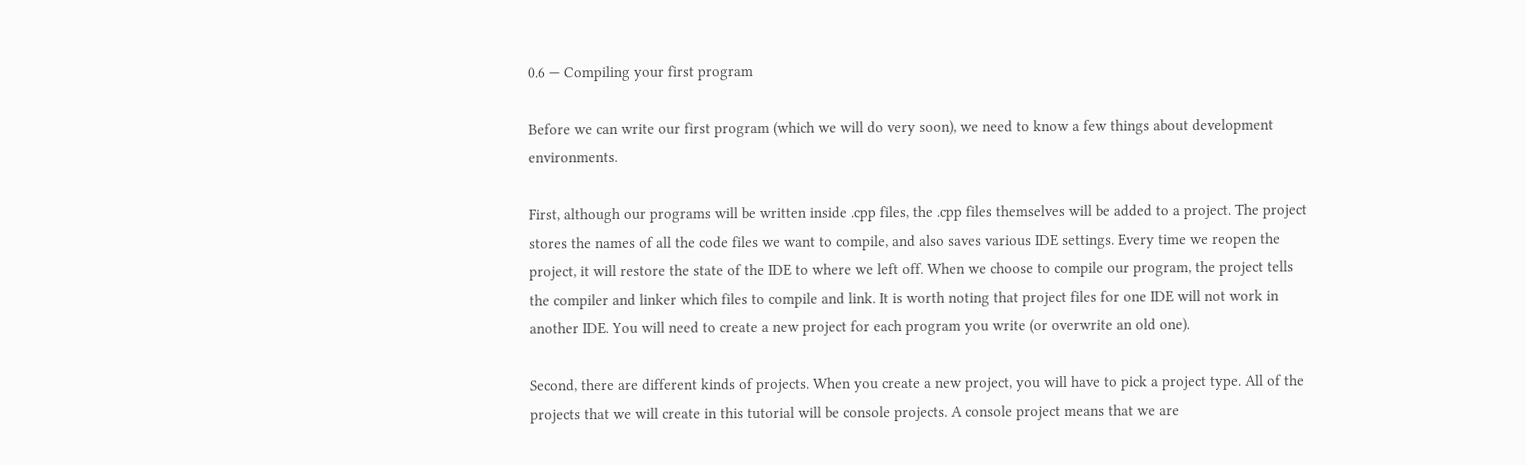0.6 — Compiling your first program

Before we can write our first program (which we will do very soon), we need to know a few things about development environments.

First, although our programs will be written inside .cpp files, the .cpp files themselves will be added to a project. The project stores the names of all the code files we want to compile, and also saves various IDE settings. Every time we reopen the project, it will restore the state of the IDE to where we left off. When we choose to compile our program, the project tells the compiler and linker which files to compile and link. It is worth noting that project files for one IDE will not work in another IDE. You will need to create a new project for each program you write (or overwrite an old one).

Second, there are different kinds of projects. When you create a new project, you will have to pick a project type. All of the projects that we will create in this tutorial will be console projects. A console project means that we are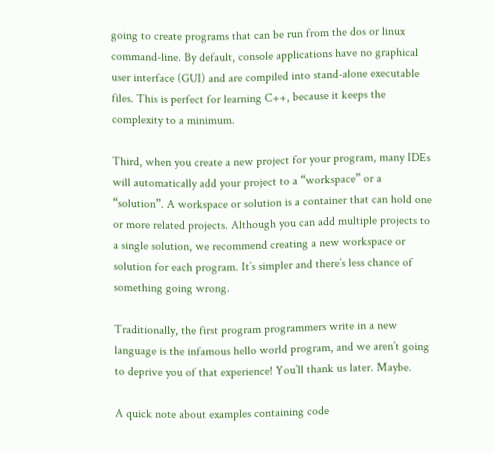going to create programs that can be run from the dos or linux command-line. By default, console applications have no graphical user interface (GUI) and are compiled into stand-alone executable files. This is perfect for learning C++, because it keeps the complexity to a minimum.

Third, when you create a new project for your program, many IDEs will automatically add your project to a “workspace” or a “solution”. A workspace or solution is a container that can hold one or more related projects. Although you can add multiple projects to a single solution, we recommend creating a new workspace or solution for each program. It’s simpler and there’s less chance of something going wrong.

Traditionally, the first program programmers write in a new language is the infamous hello world program, and we aren’t going to deprive you of that experience! You’ll thank us later. Maybe.

A quick note about examples containing code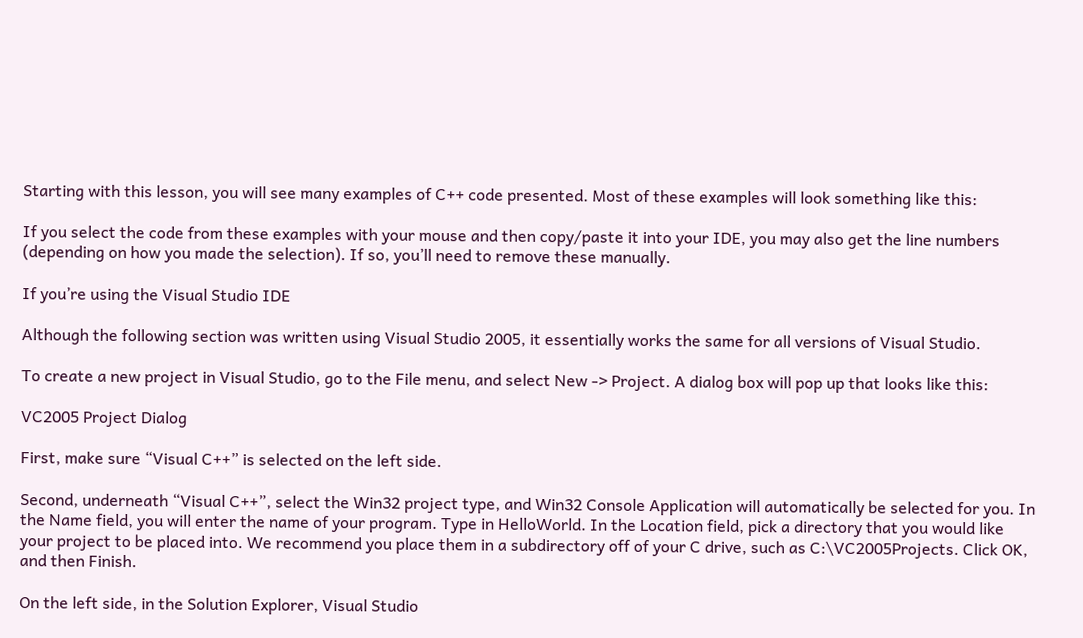Starting with this lesson, you will see many examples of C++ code presented. Most of these examples will look something like this:

If you select the code from these examples with your mouse and then copy/paste it into your IDE, you may also get the line numbers (depending on how you made the selection). If so, you’ll need to remove these manually.

If you’re using the Visual Studio IDE

Although the following section was written using Visual Studio 2005, it essentially works the same for all versions of Visual Studio.

To create a new project in Visual Studio, go to the File menu, and select New -> Project. A dialog box will pop up that looks like this:

VC2005 Project Dialog

First, make sure “Visual C++” is selected on the left side.

Second, underneath “Visual C++”, select the Win32 project type, and Win32 Console Application will automatically be selected for you. In the Name field, you will enter the name of your program. Type in HelloWorld. In the Location field, pick a directory that you would like your project to be placed into. We recommend you place them in a subdirectory off of your C drive, such as C:\VC2005Projects. Click OK, and then Finish.

On the left side, in the Solution Explorer, Visual Studio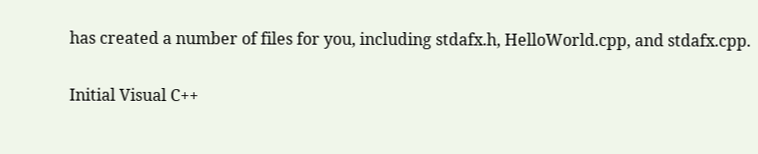has created a number of files for you, including stdafx.h, HelloWorld.cpp, and stdafx.cpp.

Initial Visual C++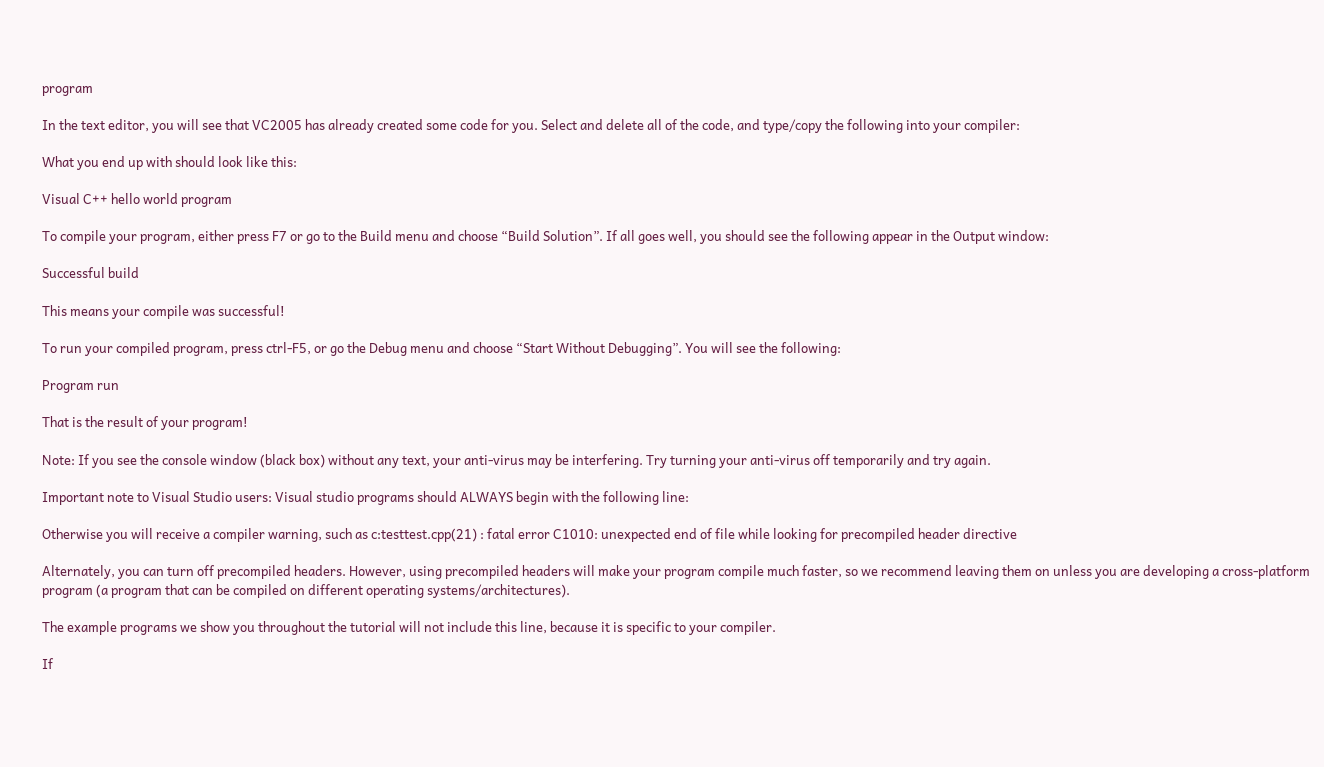program

In the text editor, you will see that VC2005 has already created some code for you. Select and delete all of the code, and type/copy the following into your compiler:

What you end up with should look like this:

Visual C++ hello world program

To compile your program, either press F7 or go to the Build menu and choose “Build Solution”. If all goes well, you should see the following appear in the Output window:

Successful build

This means your compile was successful!

To run your compiled program, press ctrl-F5, or go the Debug menu and choose “Start Without Debugging”. You will see the following:

Program run

That is the result of your program!

Note: If you see the console window (black box) without any text, your anti-virus may be interfering. Try turning your anti-virus off temporarily and try again.

Important note to Visual Studio users: Visual studio programs should ALWAYS begin with the following line:

Otherwise you will receive a compiler warning, such as c:testtest.cpp(21) : fatal error C1010: unexpected end of file while looking for precompiled header directive

Alternately, you can turn off precompiled headers. However, using precompiled headers will make your program compile much faster, so we recommend leaving them on unless you are developing a cross-platform program (a program that can be compiled on different operating systems/architectures).

The example programs we show you throughout the tutorial will not include this line, because it is specific to your compiler.

If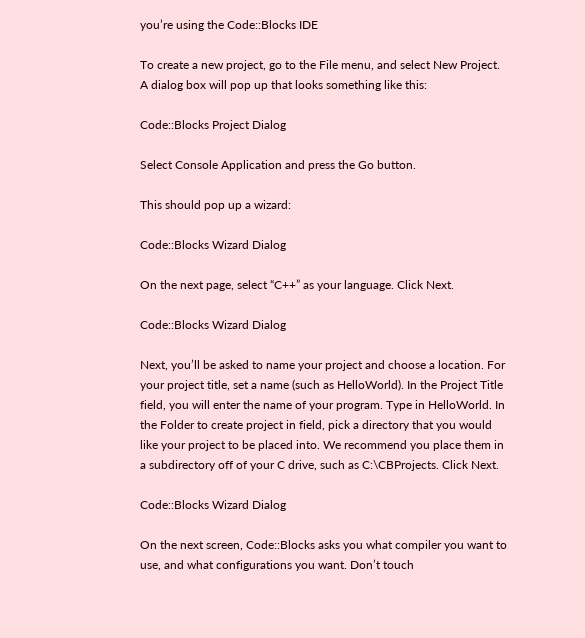you’re using the Code::Blocks IDE

To create a new project, go to the File menu, and select New Project. A dialog box will pop up that looks something like this:

Code::Blocks Project Dialog

Select Console Application and press the Go button.

This should pop up a wizard:

Code::Blocks Wizard Dialog

On the next page, select “C++” as your language. Click Next.

Code::Blocks Wizard Dialog

Next, you’ll be asked to name your project and choose a location. For your project title, set a name (such as HelloWorld). In the Project Title field, you will enter the name of your program. Type in HelloWorld. In the Folder to create project in field, pick a directory that you would like your project to be placed into. We recommend you place them in a subdirectory off of your C drive, such as C:\CBProjects. Click Next.

Code::Blocks Wizard Dialog

On the next screen, Code::Blocks asks you what compiler you want to use, and what configurations you want. Don’t touch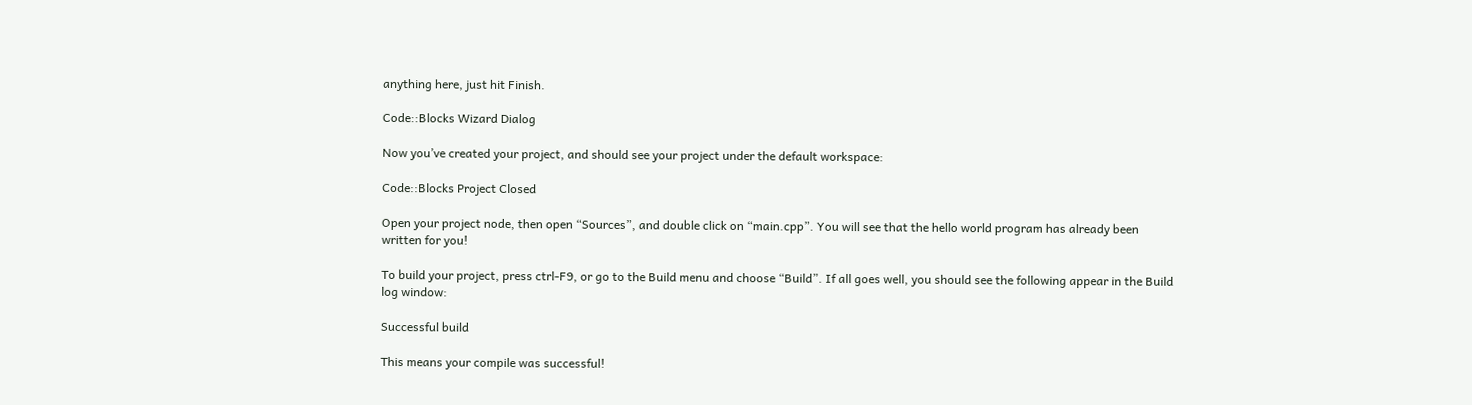anything here, just hit Finish.

Code::Blocks Wizard Dialog

Now you’ve created your project, and should see your project under the default workspace:

Code::Blocks Project Closed

Open your project node, then open “Sources”, and double click on “main.cpp”. You will see that the hello world program has already been written for you!

To build your project, press ctrl-F9, or go to the Build menu and choose “Build”. If all goes well, you should see the following appear in the Build log window:

Successful build

This means your compile was successful!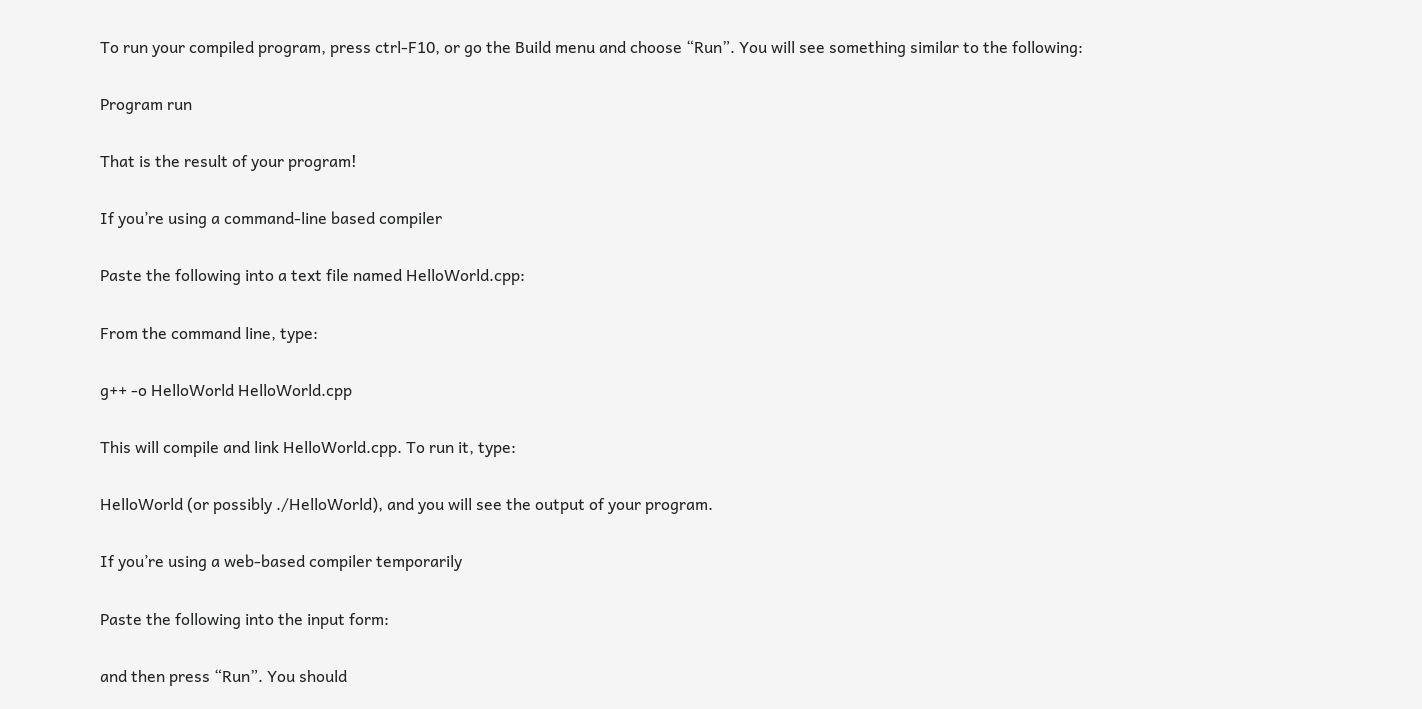To run your compiled program, press ctrl-F10, or go the Build menu and choose “Run”. You will see something similar to the following:

Program run

That is the result of your program!

If you’re using a command-line based compiler

Paste the following into a text file named HelloWorld.cpp:

From the command line, type:

g++ -o HelloWorld HelloWorld.cpp

This will compile and link HelloWorld.cpp. To run it, type:

HelloWorld (or possibly ./HelloWorld), and you will see the output of your program.

If you’re using a web-based compiler temporarily

Paste the following into the input form:

and then press “Run”. You should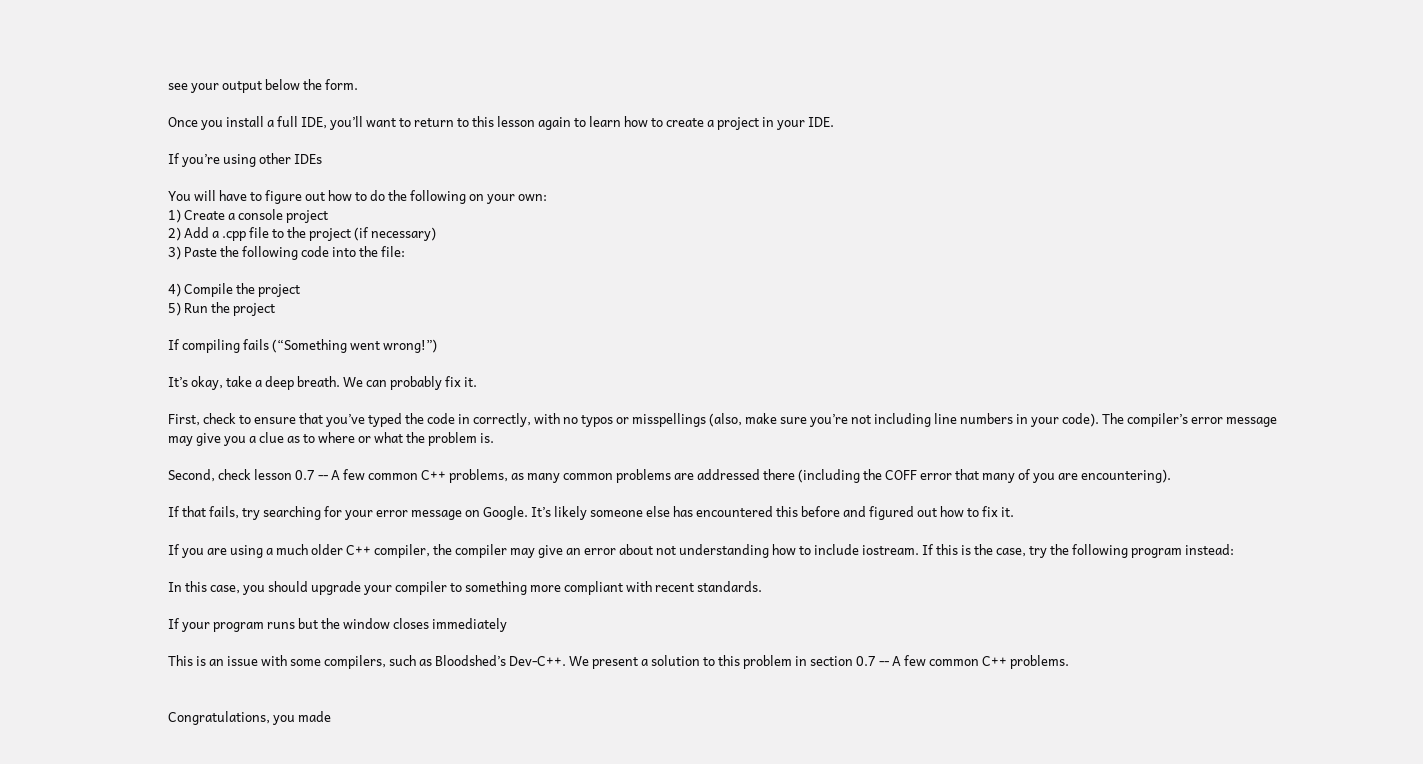see your output below the form.

Once you install a full IDE, you’ll want to return to this lesson again to learn how to create a project in your IDE.

If you’re using other IDEs

You will have to figure out how to do the following on your own:
1) Create a console project
2) Add a .cpp file to the project (if necessary)
3) Paste the following code into the file:

4) Compile the project
5) Run the project

If compiling fails (“Something went wrong!”)

It’s okay, take a deep breath. We can probably fix it.

First, check to ensure that you’ve typed the code in correctly, with no typos or misspellings (also, make sure you’re not including line numbers in your code). The compiler’s error message may give you a clue as to where or what the problem is.

Second, check lesson 0.7 -- A few common C++ problems, as many common problems are addressed there (including the COFF error that many of you are encountering).

If that fails, try searching for your error message on Google. It’s likely someone else has encountered this before and figured out how to fix it.

If you are using a much older C++ compiler, the compiler may give an error about not understanding how to include iostream. If this is the case, try the following program instead:

In this case, you should upgrade your compiler to something more compliant with recent standards.

If your program runs but the window closes immediately

This is an issue with some compilers, such as Bloodshed’s Dev-C++. We present a solution to this problem in section 0.7 -- A few common C++ problems.


Congratulations, you made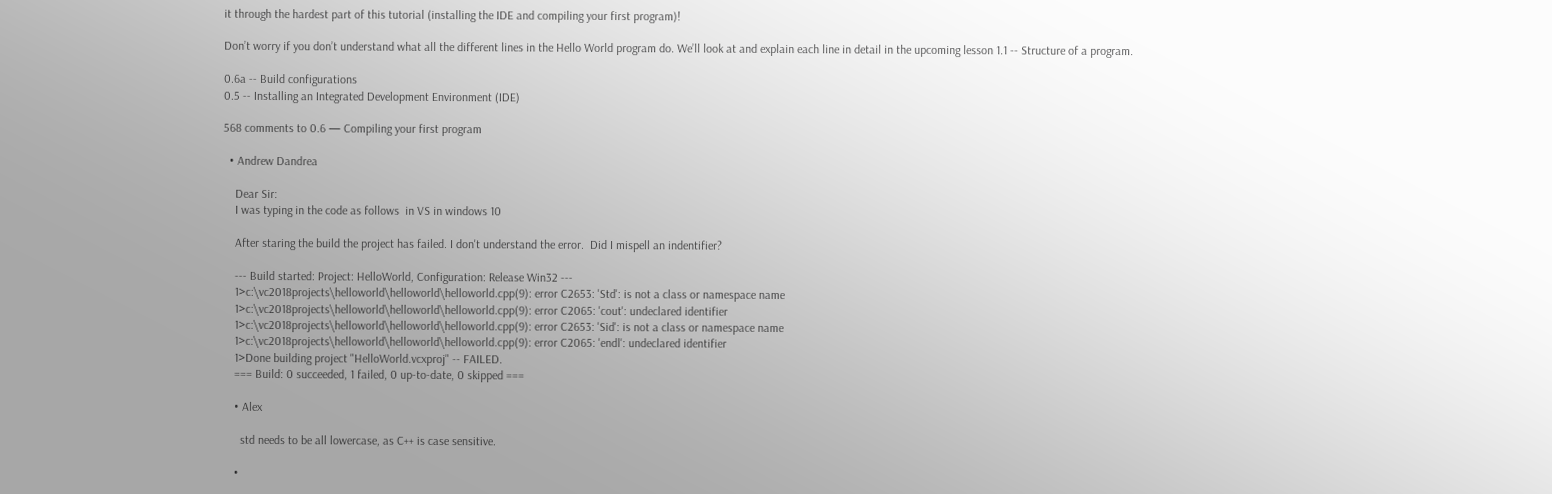it through the hardest part of this tutorial (installing the IDE and compiling your first program)!

Don’t worry if you don’t understand what all the different lines in the Hello World program do. We’ll look at and explain each line in detail in the upcoming lesson 1.1 -- Structure of a program.

0.6a -- Build configurations
0.5 -- Installing an Integrated Development Environment (IDE)

568 comments to 0.6 — Compiling your first program

  • Andrew Dandrea

    Dear Sir:
    I was typing in the code as follows  in VS in windows 10

    After staring the build the project has failed. I don't understand the error.  Did I mispell an indentifier?

    --- Build started: Project: HelloWorld, Configuration: Release Win32 ---
    1>c:\vc2018projects\helloworld\helloworld\helloworld.cpp(9): error C2653: 'Std': is not a class or namespace name
    1>c:\vc2018projects\helloworld\helloworld\helloworld.cpp(9): error C2065: 'cout': undeclared identifier
    1>c:\vc2018projects\helloworld\helloworld\helloworld.cpp(9): error C2653: 'Sid': is not a class or namespace name
    1>c:\vc2018projects\helloworld\helloworld\helloworld.cpp(9): error C2065: 'endl': undeclared identifier
    1>Done building project "HelloWorld.vcxproj" -- FAILED.
    === Build: 0 succeeded, 1 failed, 0 up-to-date, 0 skipped ===

    • Alex

      std needs to be all lowercase, as C++ is case sensitive.

    •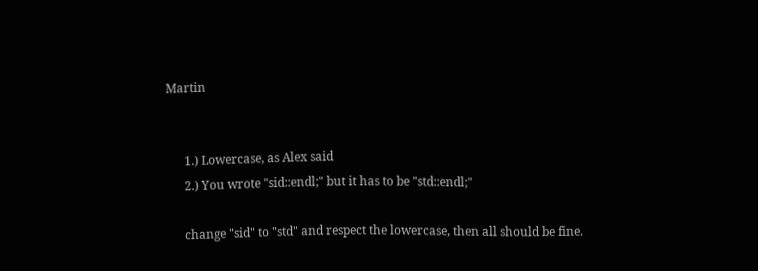Martin


      1.) Lowercase, as Alex said
      2.) You wrote "sid::endl;" but it has to be "std::endl;"

      change "sid" to "std" and respect the lowercase, then all should be fine.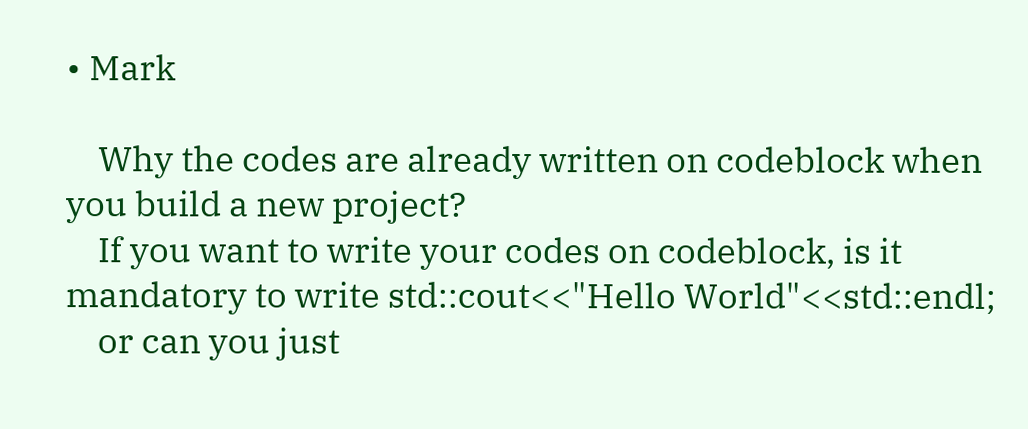• Mark

    Why the codes are already written on codeblock when you build a new project?
    If you want to write your codes on codeblock, is it mandatory to write std::cout<<"Hello World"<<std::endl;
    or can you just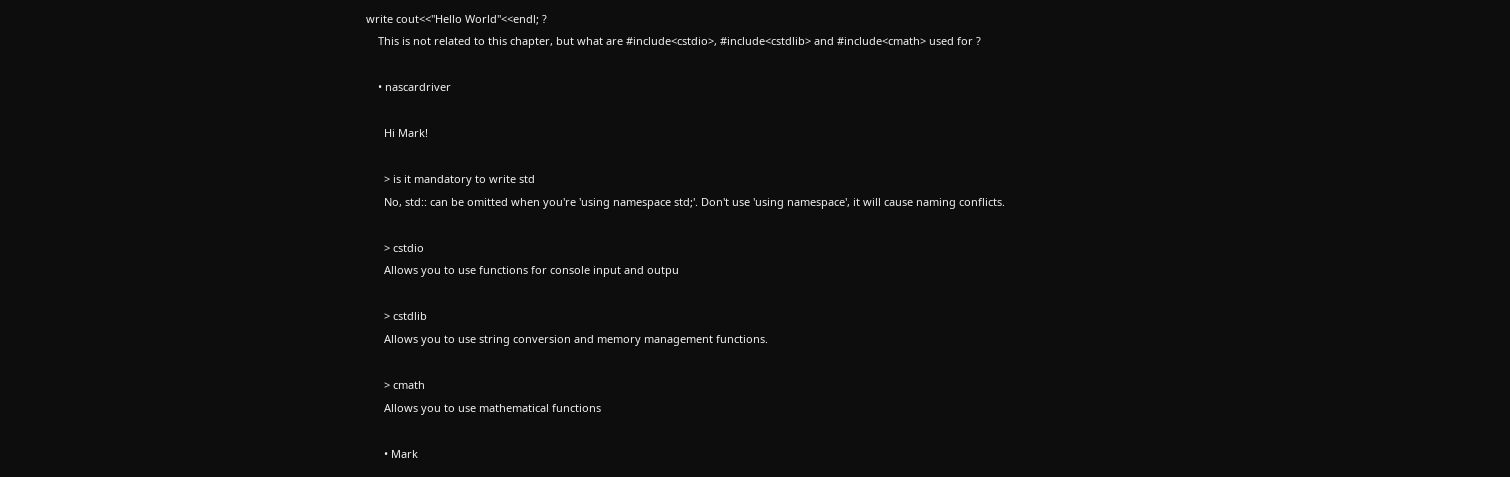write cout<<"Hello World"<<endl; ?
    This is not related to this chapter, but what are #include<cstdio>, #include<cstdlib> and #include<cmath> used for ?

    • nascardriver

      Hi Mark!

      > is it mandatory to write std
      No, std:: can be omitted when you're 'using namespace std;'. Don't use 'using namespace', it will cause naming conflicts.

      > cstdio
      Allows you to use functions for console input and outpu

      > cstdlib
      Allows you to use string conversion and memory management functions.

      > cmath
      Allows you to use mathematical functions

      • Mark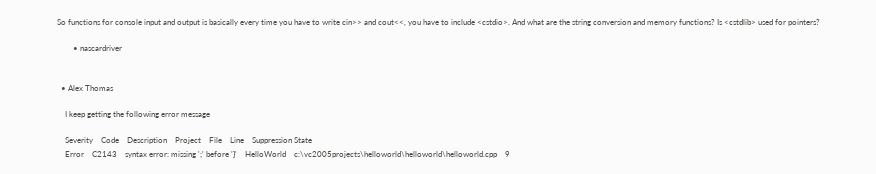So functions for console input and output is basically every time you have to write cin>> and cout<<, you have to include <cstdio>. And what are the string conversion and memory functions? Is <cstdlib> used for pointers?

        • nascardriver


  • Alex Thomas

    I keep getting the following error message

    Severity    Code    Description    Project    File    Line    Suppression State
    Error    C2143    syntax error: missing ';' before '}'    HelloWorld    c:\vc2005projects\helloworld\helloworld\helloworld.cpp    9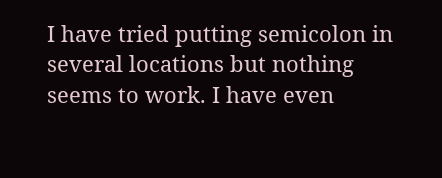I have tried putting semicolon in several locations but nothing seems to work. I have even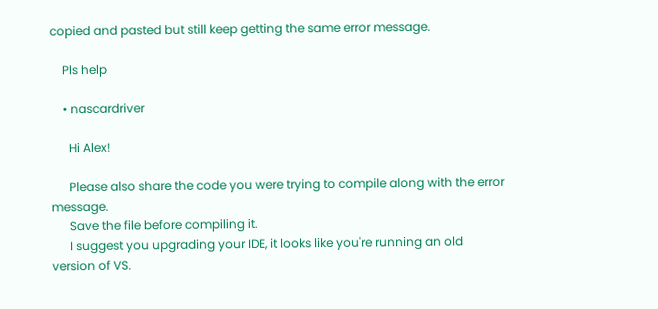copied and pasted but still keep getting the same error message.

    Pls help

    • nascardriver

      Hi Alex!

      Please also share the code you were trying to compile along with the error message.
      Save the file before compiling it.
      I suggest you upgrading your IDE, it looks like you're running an old version of VS.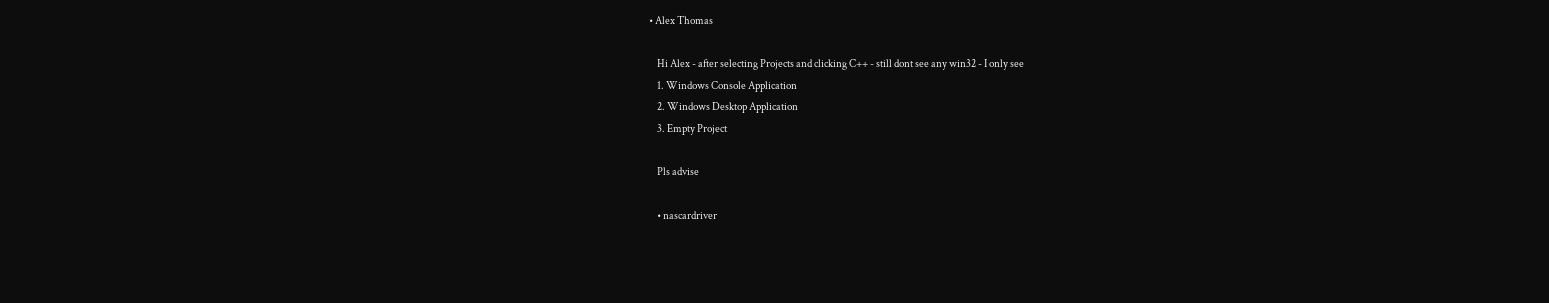• Alex Thomas

    Hi Alex - after selecting Projects and clicking C++ - still dont see any win32 - I only see
    1. Windows Console Application
    2. Windows Desktop Application
    3. Empty Project

    Pls advise

    • nascardriver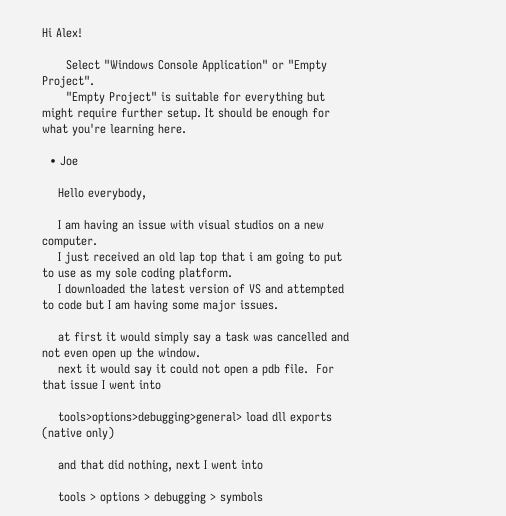Hi Alex!

      Select "Windows Console Application" or "Empty Project".
      "Empty Project" is suitable for everything but might require further setup. It should be enough for what you're learning here.

  • Joe

    Hello everybody,

    I am having an issue with visual studios on a new computer.
    I just received an old lap top that i am going to put to use as my sole coding platform.
    I downloaded the latest version of VS and attempted to code but I am having some major issues.

    at first it would simply say a task was cancelled and not even open up the window.
    next it would say it could not open a pdb file.  For that issue I went into

    tools>options>debugging>general> load dll exports (native only)

    and that did nothing, next I went into

    tools > options > debugging > symbols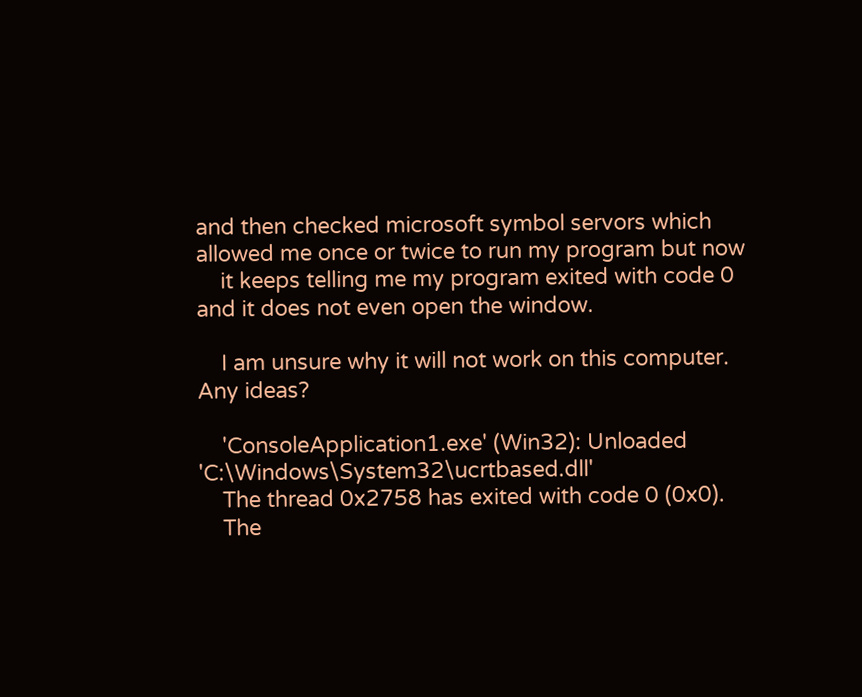and then checked microsoft symbol servors which allowed me once or twice to run my program but now
    it keeps telling me my program exited with code 0 and it does not even open the window.

    I am unsure why it will not work on this computer.  Any ideas?

    'ConsoleApplication1.exe' (Win32): Unloaded 'C:\Windows\System32\ucrtbased.dll'
    The thread 0x2758 has exited with code 0 (0x0).
    The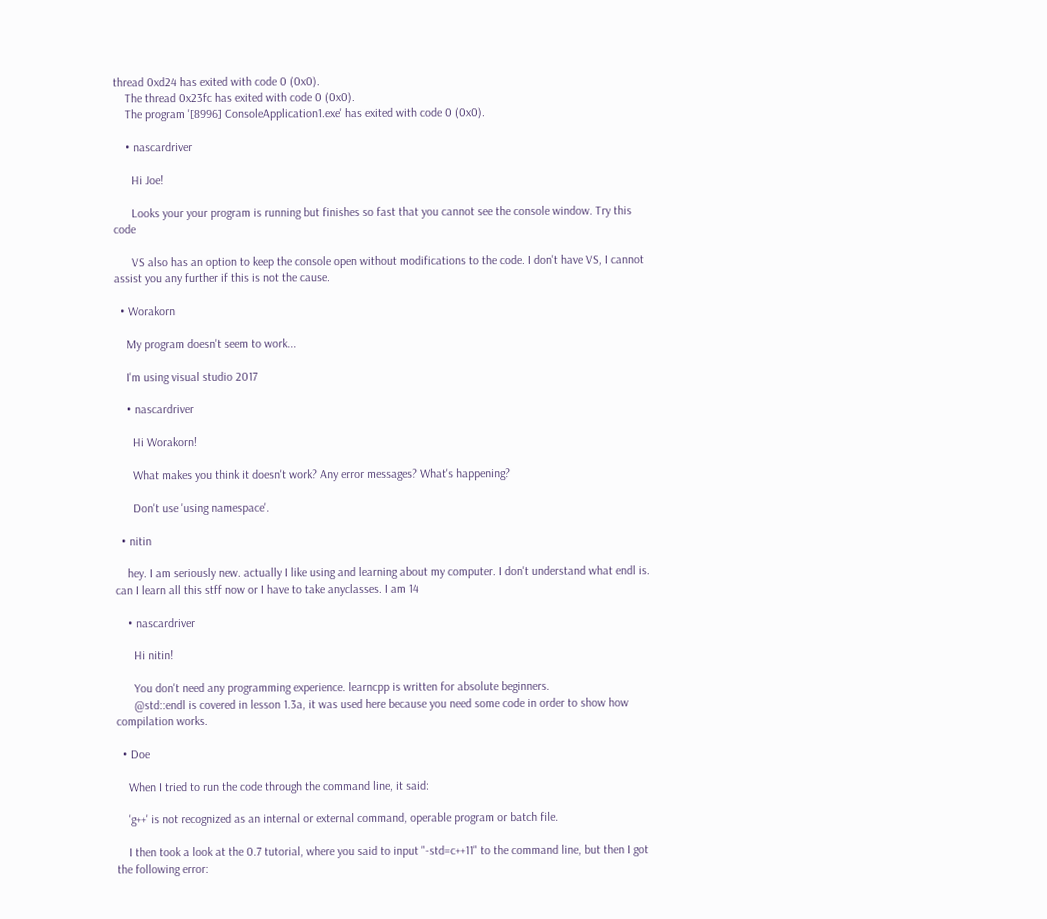thread 0xd24 has exited with code 0 (0x0).
    The thread 0x23fc has exited with code 0 (0x0).
    The program '[8996] ConsoleApplication1.exe' has exited with code 0 (0x0).

    • nascardriver

      Hi Joe!

      Looks your your program is running but finishes so fast that you cannot see the console window. Try this code

      VS also has an option to keep the console open without modifications to the code. I don't have VS, I cannot assist you any further if this is not the cause.

  • Worakorn

    My program doesn't seem to work...

    I'm using visual studio 2017

    • nascardriver

      Hi Worakorn!

      What makes you think it doesn't work? Any error messages? What's happening?

      Don't use 'using namespace'.

  • nitin

    hey. I am seriously new. actually I like using and learning about my computer. I don't understand what endl is. can I learn all this stff now or I have to take anyclasses. I am 14

    • nascardriver

      Hi nitin!

      You don't need any programming experience. learncpp is written for absolute beginners.
      @std::endl is covered in lesson 1.3a, it was used here because you need some code in order to show how compilation works.

  • Doe

    When I tried to run the code through the command line, it said:

    'g++' is not recognized as an internal or external command, operable program or batch file.

    I then took a look at the 0.7 tutorial, where you said to input "-std=c++11" to the command line, but then I got the following error: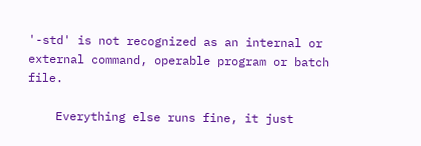'-std' is not recognized as an internal or external command, operable program or batch file.

    Everything else runs fine, it just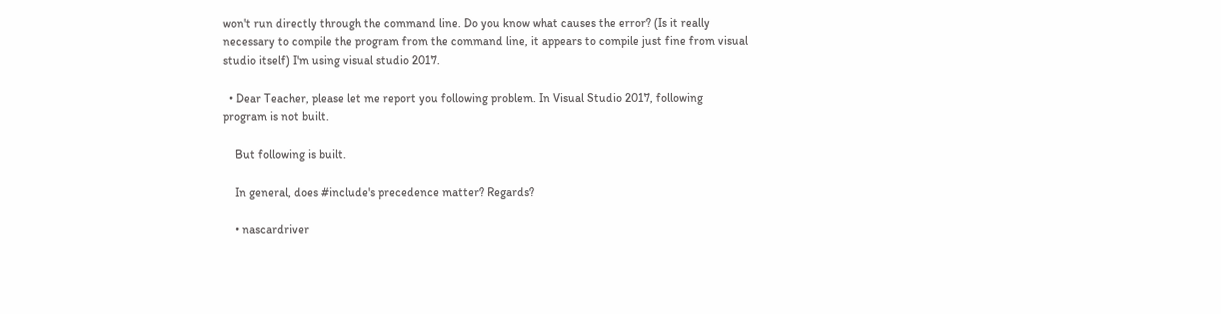won't run directly through the command line. Do you know what causes the error? (Is it really necessary to compile the program from the command line, it appears to compile just fine from visual studio itself) I'm using visual studio 2017.

  • Dear Teacher, please let me report you following problem. In Visual Studio 2017, following program is not built.

    But following is built.

    In general, does #include's precedence matter? Regards?

    • nascardriver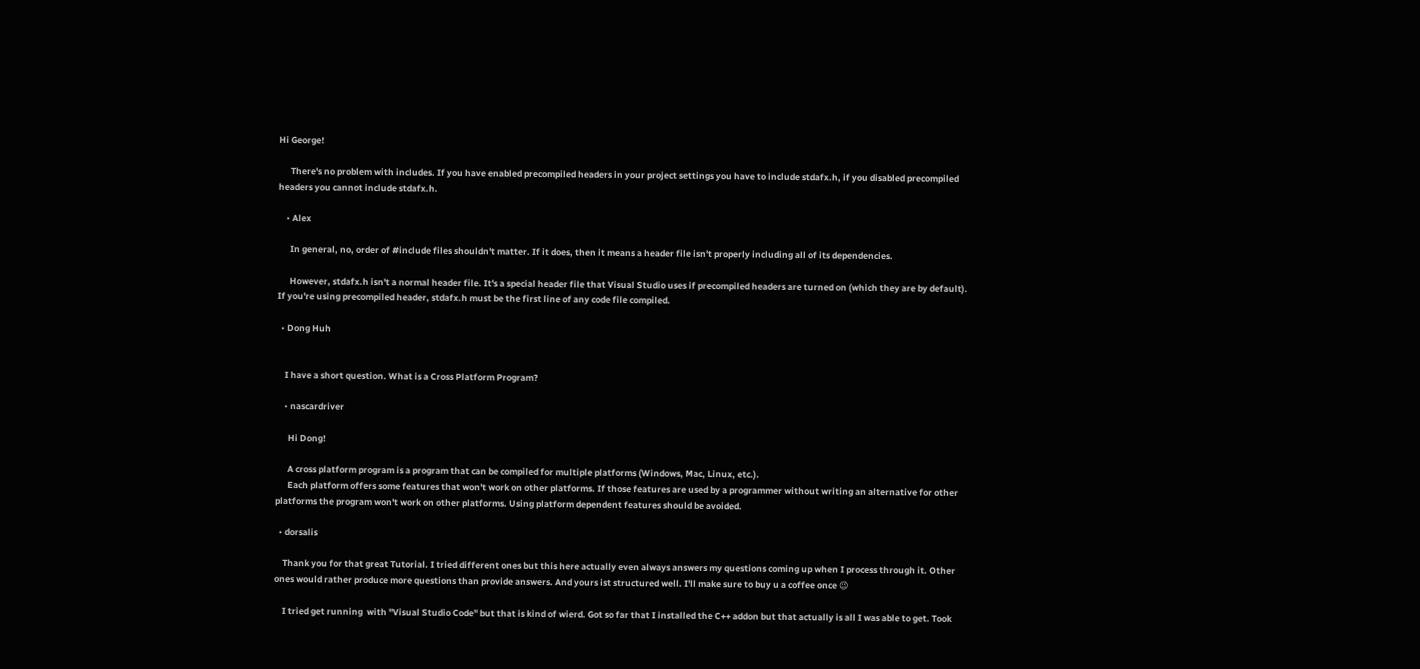Hi George!

      There's no problem with includes. If you have enabled precompiled headers in your project settings you have to include stdafx.h, if you disabled precompiled headers you cannot include stdafx.h.

    • Alex

      In general, no, order of #include files shouldn't matter. If it does, then it means a header file isn't properly including all of its dependencies.

      However, stdafx.h isn't a normal header file. It's a special header file that Visual Studio uses if precompiled headers are turned on (which they are by default). If you're using precompiled header, stdafx.h must be the first line of any code file compiled.

  • Dong Huh


    I have a short question. What is a Cross Platform Program?

    • nascardriver

      Hi Dong!

      A cross platform program is a program that can be compiled for multiple platforms (Windows, Mac, Linux, etc.).
      Each platform offers some features that won't work on other platforms. If those features are used by a programmer without writing an alternative for other platforms the program won't work on other platforms. Using platform dependent features should be avoided.

  • dorsalis

    Thank you for that great Tutorial. I tried different ones but this here actually even always answers my questions coming up when I process through it. Other ones would rather produce more questions than provide answers. And yours ist structured well. I'll make sure to buy u a coffee once 😉

    I tried get running  with "Visual Studio Code" but that is kind of wierd. Got so far that I installed the C++ addon but that actually is all I was able to get. Took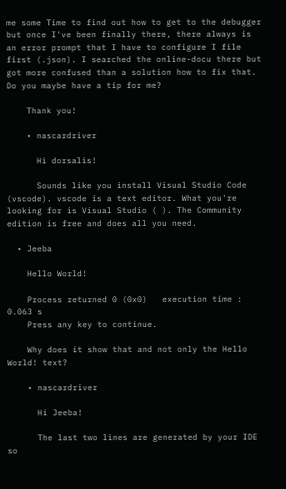me some Time to find out how to get to the debugger but once I've been finally there, there always is an error prompt that I have to configure I file first (.json). I searched the online-docu there but got more confused than a solution how to fix that. Do you maybe have a tip for me?

    Thank you!

    • nascardriver

      Hi dorsalis!

      Sounds like you install Visual Studio Code (vscode). vscode is a text editor. What you're looking for is Visual Studio ( ). The Community edition is free and does all you need.

  • Jeeba

    Hello World!

    Process returned 0 (0x0)   execution time : 0.063 s
    Press any key to continue.

    Why does it show that and not only the Hello World! text?

    • nascardriver

      Hi Jeeba!

      The last two lines are generated by your IDE so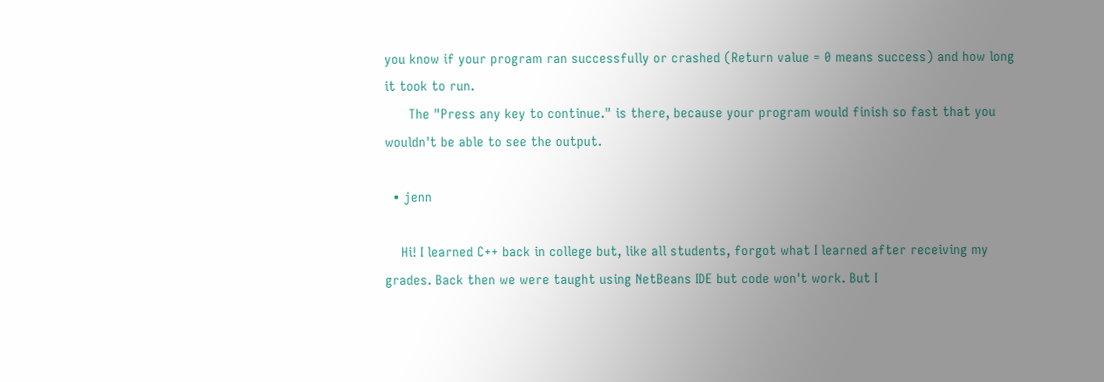you know if your program ran successfully or crashed (Return value = 0 means success) and how long it took to run.
      The "Press any key to continue." is there, because your program would finish so fast that you wouldn't be able to see the output.

  • jenn

    Hi! I learned C++ back in college but, like all students, forgot what I learned after receiving my grades. Back then we were taught using NetBeans IDE but code won't work. But I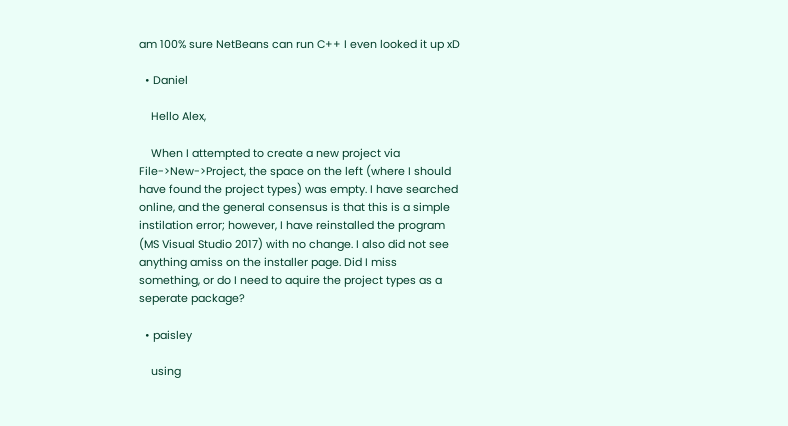am 100% sure NetBeans can run C++ I even looked it up xD

  • Daniel

    Hello Alex,

    When I attempted to create a new project via File->New->Project, the space on the left (where I should have found the project types) was empty. I have searched online, and the general consensus is that this is a simple instilation error; however, I have reinstalled the program (MS Visual Studio 2017) with no change. I also did not see anything amiss on the installer page. Did I miss something, or do I need to aquire the project types as a seperate package?

  • paisley

    using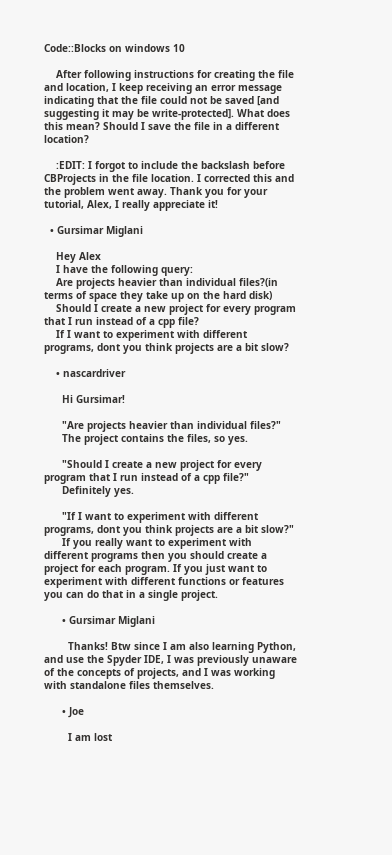Code::Blocks on windows 10

    After following instructions for creating the file and location, I keep receiving an error message indicating that the file could not be saved [and suggesting it may be write-protected]. What does this mean? Should I save the file in a different location?

    :EDIT: I forgot to include the backslash before CBProjects in the file location. I corrected this and the problem went away. Thank you for your tutorial, Alex, I really appreciate it!

  • Gursimar Miglani

    Hey Alex
    I have the following query:
    Are projects heavier than individual files?(in terms of space they take up on the hard disk)
    Should I create a new project for every program that I run instead of a cpp file?
    If I want to experiment with different programs, dont you think projects are a bit slow?

    • nascardriver

      Hi Gursimar!

      "Are projects heavier than individual files?"
      The project contains the files, so yes.

      "Should I create a new project for every program that I run instead of a cpp file?"
      Definitely yes.

      "If I want to experiment with different programs, dont you think projects are a bit slow?"
      If you really want to experiment with different programs then you should create a project for each program. If you just want to experiment with different functions or features you can do that in a single project.

      • Gursimar Miglani

        Thanks! Btw since I am also learning Python, and use the Spyder IDE, I was previously unaware of the concepts of projects, and I was working with standalone files themselves.

      • Joe

        I am lost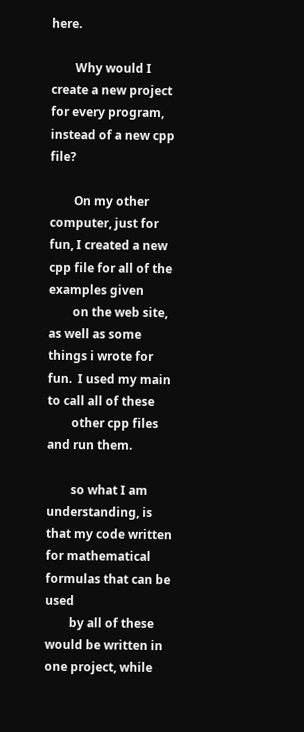here.

        Why would I create a new project for every program, instead of a new cpp file?

        On my other computer, just for fun, I created a new cpp file for all of the examples given
        on the web site, as well as some things i wrote for fun.  I used my main to call all of these
        other cpp files and run them.

        so what I am understanding, is that my code written for mathematical formulas that can be used
        by all of these would be written in one project, while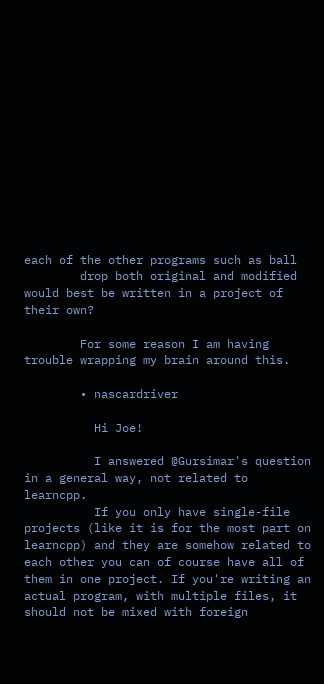each of the other programs such as ball
        drop both original and modified would best be written in a project of their own?

        For some reason I am having trouble wrapping my brain around this.

        • nascardriver

          Hi Joe!

          I answered @Gursimar's question in a general way, not related to learncpp.
          If you only have single-file projects (like it is for the most part on learncpp) and they are somehow related to each other you can of course have all of them in one project. If you're writing an actual program, with multiple files, it should not be mixed with foreign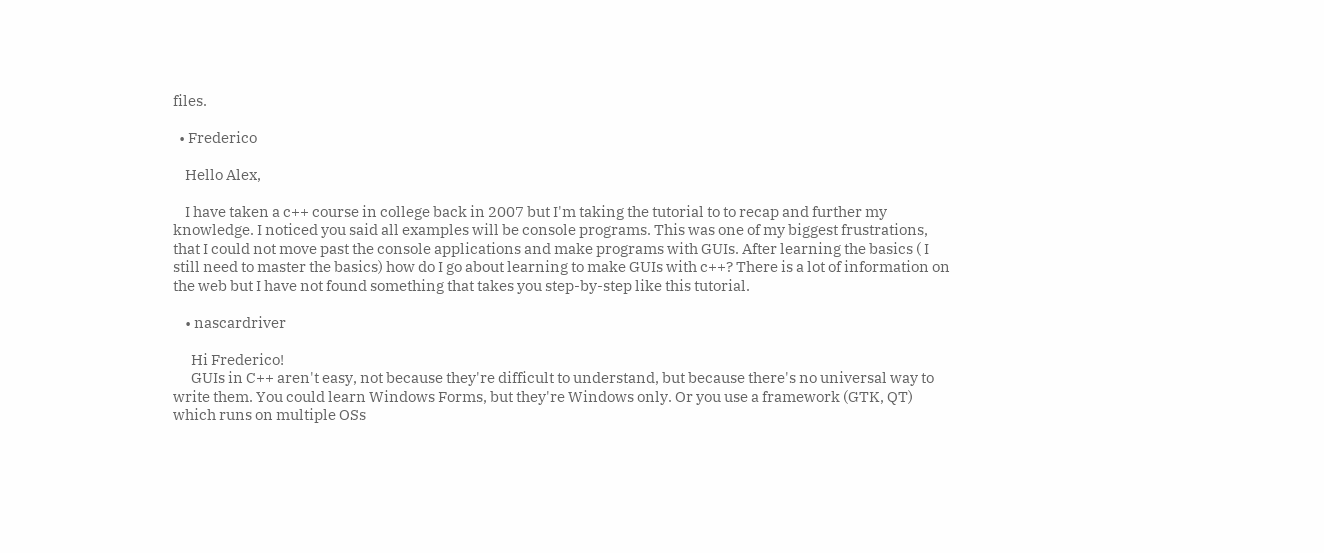files.

  • Frederico

    Hello Alex,

    I have taken a c++ course in college back in 2007 but I'm taking the tutorial to to recap and further my knowledge. I noticed you said all examples will be console programs. This was one of my biggest frustrations, that I could not move past the console applications and make programs with GUIs. After learning the basics ( I still need to master the basics) how do I go about learning to make GUIs with c++? There is a lot of information on the web but I have not found something that takes you step-by-step like this tutorial.

    • nascardriver

      Hi Frederico!
      GUIs in C++ aren't easy, not because they're difficult to understand, but because there's no universal way to write them. You could learn Windows Forms, but they're Windows only. Or you use a framework (GTK, QT) which runs on multiple OSs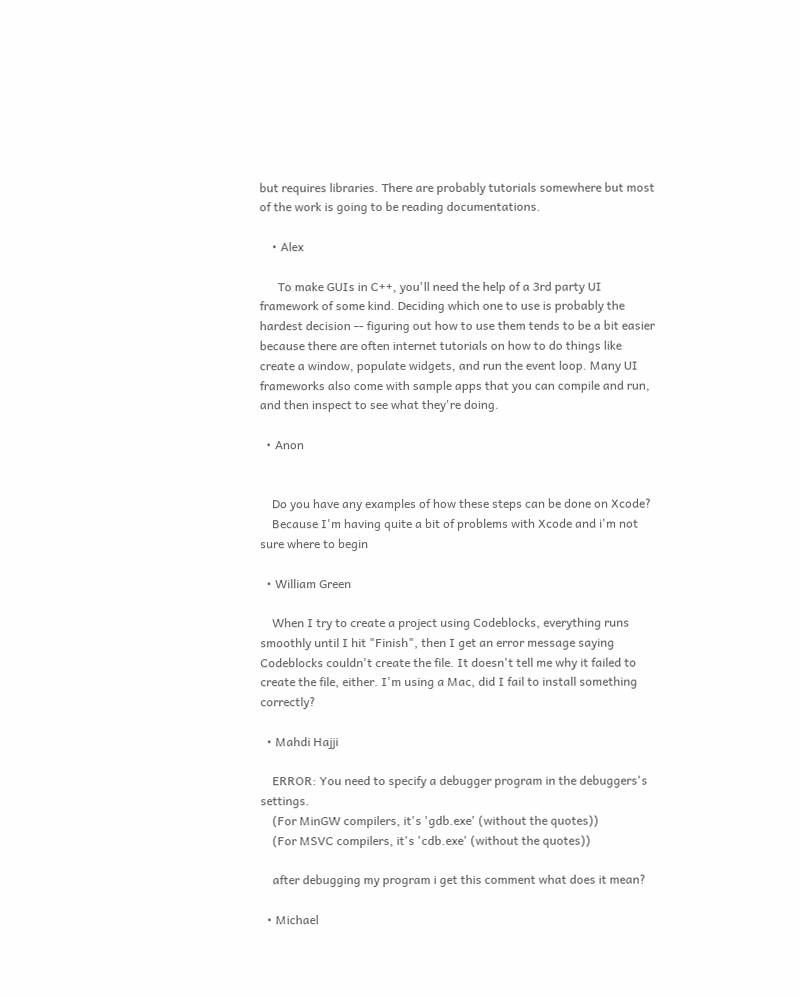but requires libraries. There are probably tutorials somewhere but most of the work is going to be reading documentations.

    • Alex

      To make GUIs in C++, you'll need the help of a 3rd party UI framework of some kind. Deciding which one to use is probably the hardest decision -- figuring out how to use them tends to be a bit easier because there are often internet tutorials on how to do things like create a window, populate widgets, and run the event loop. Many UI frameworks also come with sample apps that you can compile and run, and then inspect to see what they're doing.

  • Anon


    Do you have any examples of how these steps can be done on Xcode?
    Because I'm having quite a bit of problems with Xcode and i'm not sure where to begin

  • William Green

    When I try to create a project using Codeblocks, everything runs smoothly until I hit "Finish", then I get an error message saying Codeblocks couldn't create the file. It doesn't tell me why it failed to create the file, either. I'm using a Mac, did I fail to install something correctly?

  • Mahdi Hajji

    ERROR: You need to specify a debugger program in the debuggers's settings.
    (For MinGW compilers, it's 'gdb.exe' (without the quotes))
    (For MSVC compilers, it's 'cdb.exe' (without the quotes))

    after debugging my program i get this comment what does it mean?

  • Michael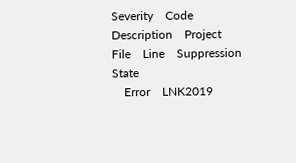Severity    Code    Description    Project    File    Line    Suppression State
    Error    LNK2019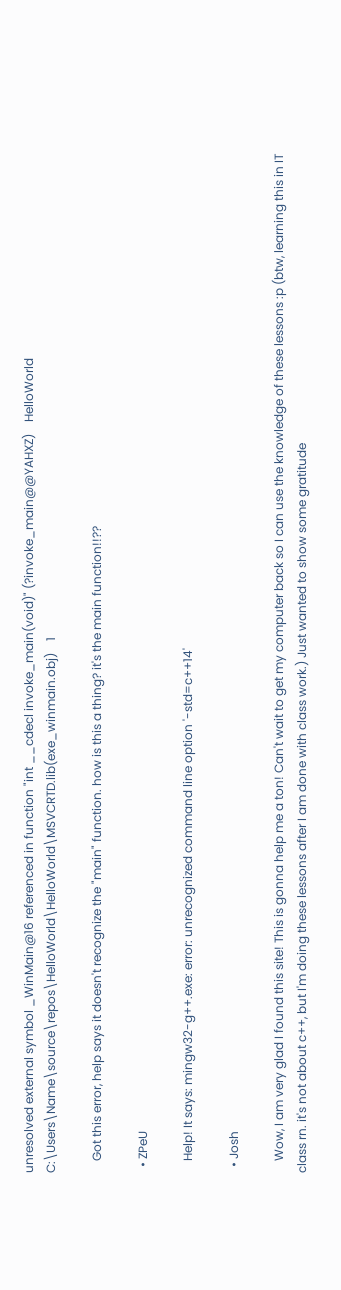unresolved external symbol _WinMain@16 referenced in function "int __cdecl invoke_main(void)" (?invoke_main@@YAHXZ)    HelloWorld    C:\Users\Name\source\repos\HelloWorld\HelloWorld\MSVCRTD.lib(exe_winmain.obj)    1

    Got this error, help says it doesn't recognize the "main" function. how is this a thing? it's the main function!!??

  • ZPeU

    Help! It says: mingw32-g++.exe: error: unrecognized command line option '-std=c++14'

  • Josh

    Wow, I am very glad I found this site! This is gonna help me a ton! Can't wait to get my computer back so I can use the knowledge of these lessons :p (btw, learning this in IT class rn. it's not about c++, but I'm doing these lessons after I am done with class work.) Just wanted to show some gratitude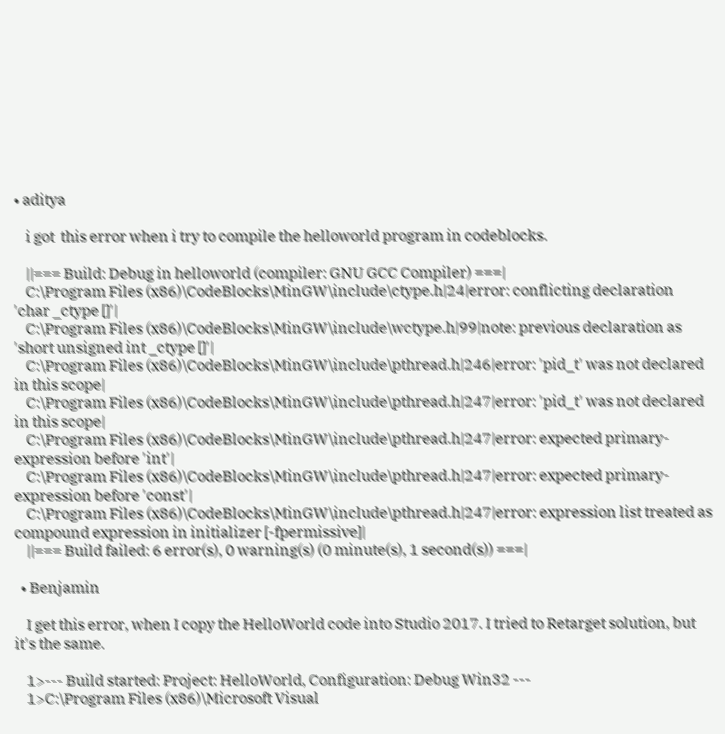• aditya

    i got  this error when i try to compile the helloworld program in codeblocks.

    ||=== Build: Debug in helloworld (compiler: GNU GCC Compiler) ===|
    C:\Program Files (x86)\CodeBlocks\MinGW\include\ctype.h|24|error: conflicting declaration 'char _ctype []'|
    C:\Program Files (x86)\CodeBlocks\MinGW\include\wctype.h|99|note: previous declaration as 'short unsigned int _ctype []'|
    C:\Program Files (x86)\CodeBlocks\MinGW\include\pthread.h|246|error: 'pid_t' was not declared in this scope|
    C:\Program Files (x86)\CodeBlocks\MinGW\include\pthread.h|247|error: 'pid_t' was not declared in this scope|
    C:\Program Files (x86)\CodeBlocks\MinGW\include\pthread.h|247|error: expected primary-expression before 'int'|
    C:\Program Files (x86)\CodeBlocks\MinGW\include\pthread.h|247|error: expected primary-expression before 'const'|
    C:\Program Files (x86)\CodeBlocks\MinGW\include\pthread.h|247|error: expression list treated as compound expression in initializer [-fpermissive]|
    ||=== Build failed: 6 error(s), 0 warning(s) (0 minute(s), 1 second(s)) ===|

  • Benjamin

    I get this error, when I copy the HelloWorld code into Studio 2017. I tried to Retarget solution, but it's the same.

    1>--- Build started: Project: HelloWorld, Configuration: Debug Win32 ---
    1>C:\Program Files (x86)\Microsoft Visual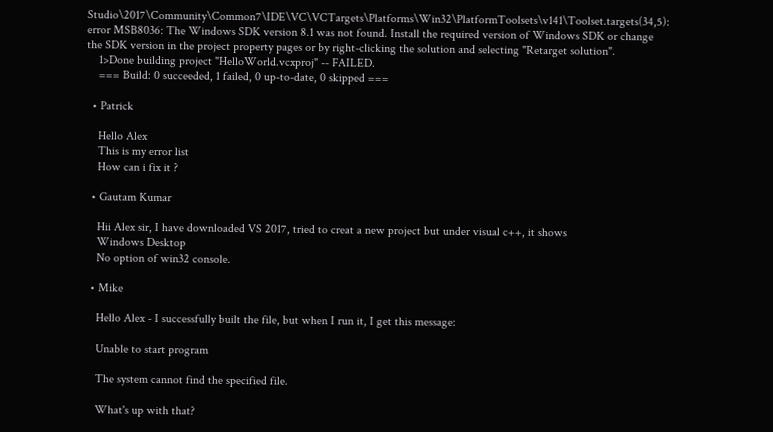Studio\2017\Community\Common7\IDE\VC\VCTargets\Platforms\Win32\PlatformToolsets\v141\Toolset.targets(34,5): error MSB8036: The Windows SDK version 8.1 was not found. Install the required version of Windows SDK or change the SDK version in the project property pages or by right-clicking the solution and selecting "Retarget solution".
    1>Done building project "HelloWorld.vcxproj" -- FAILED.
    === Build: 0 succeeded, 1 failed, 0 up-to-date, 0 skipped ===

  • Patrick

    Hello Alex
    This is my error list
    How can i fix it ?

  • Gautam Kumar

    Hii Alex sir, I have downloaded VS 2017, tried to creat a new project but under visual c++, it shows
    Windows Desktop
    No option of win32 console.

  • Mike

    Hello Alex - I successfully built the file, but when I run it, I get this message:

    Unable to start program

    The system cannot find the specified file.

    What's up with that?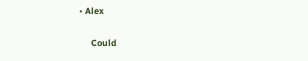• Alex

      Could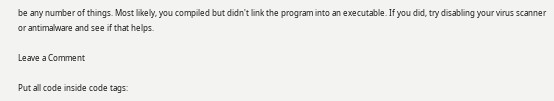be any number of things. Most likely, you compiled but didn't link the program into an executable. If you did, try disabling your virus scanner or antimalware and see if that helps.

Leave a Comment

Put all code inside code tags: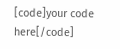[code]your code here[/code]